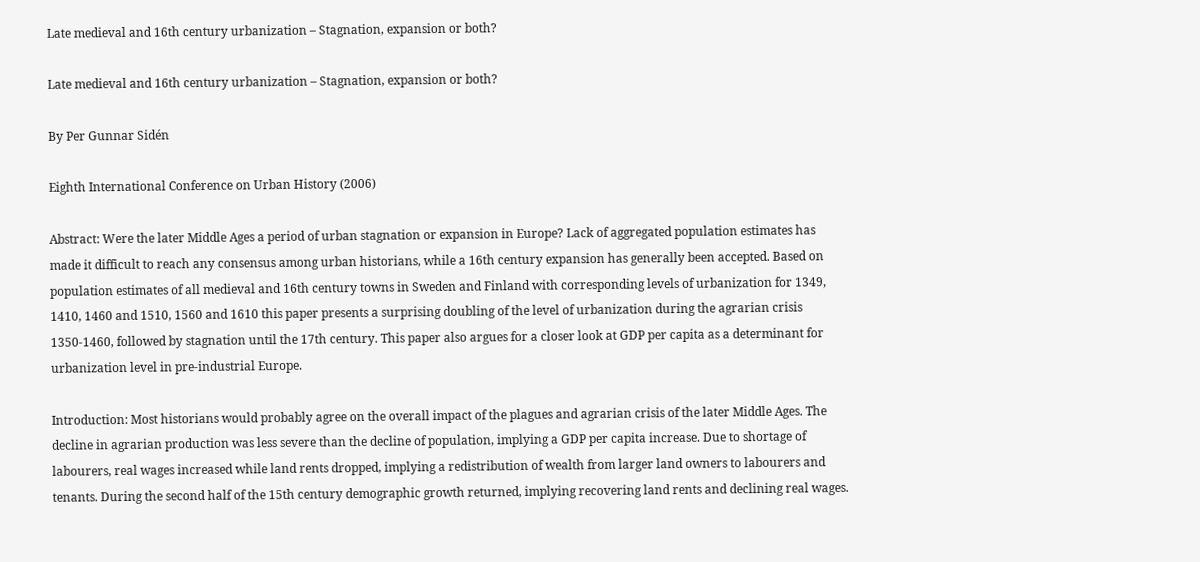Late medieval and 16th century urbanization – Stagnation, expansion or both?

Late medieval and 16th century urbanization – Stagnation, expansion or both?

By Per Gunnar Sidén

Eighth International Conference on Urban History (2006)

Abstract: Were the later Middle Ages a period of urban stagnation or expansion in Europe? Lack of aggregated population estimates has made it difficult to reach any consensus among urban historians, while a 16th century expansion has generally been accepted. Based on population estimates of all medieval and 16th century towns in Sweden and Finland with corresponding levels of urbanization for 1349, 1410, 1460 and 1510, 1560 and 1610 this paper presents a surprising doubling of the level of urbanization during the agrarian crisis 1350-1460, followed by stagnation until the 17th century. This paper also argues for a closer look at GDP per capita as a determinant for urbanization level in pre-industrial Europe.

Introduction: Most historians would probably agree on the overall impact of the plagues and agrarian crisis of the later Middle Ages. The decline in agrarian production was less severe than the decline of population, implying a GDP per capita increase. Due to shortage of labourers, real wages increased while land rents dropped, implying a redistribution of wealth from larger land owners to labourers and tenants. During the second half of the 15th century demographic growth returned, implying recovering land rents and declining real wages.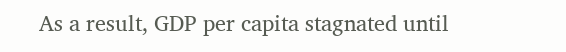As a result, GDP per capita stagnated until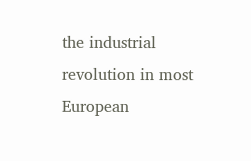the industrial revolution in most European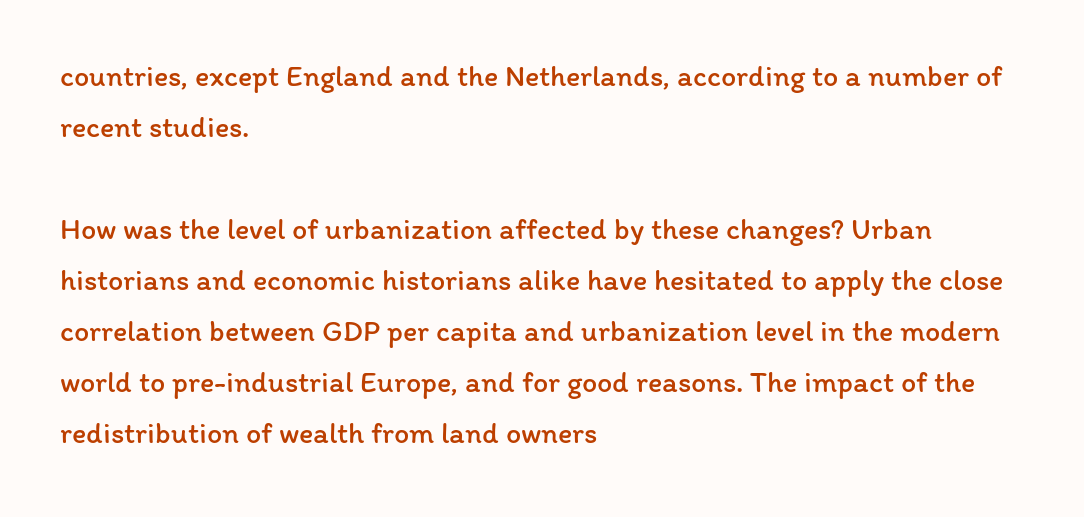countries, except England and the Netherlands, according to a number of recent studies.

How was the level of urbanization affected by these changes? Urban historians and economic historians alike have hesitated to apply the close correlation between GDP per capita and urbanization level in the modern world to pre-industrial Europe, and for good reasons. The impact of the redistribution of wealth from land owners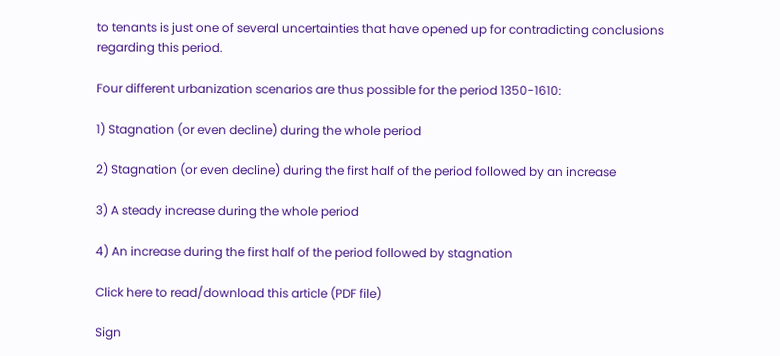to tenants is just one of several uncertainties that have opened up for contradicting conclusions regarding this period.

Four different urbanization scenarios are thus possible for the period 1350-1610:

1) Stagnation (or even decline) during the whole period

2) Stagnation (or even decline) during the first half of the period followed by an increase

3) A steady increase during the whole period

4) An increase during the first half of the period followed by stagnation

Click here to read/download this article (PDF file)

Sign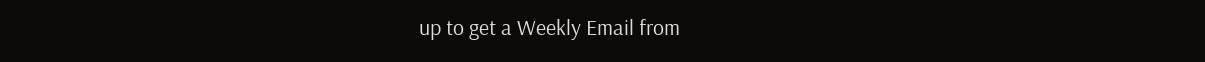up to get a Weekly Email from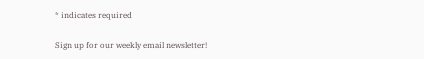* indicates required

Sign up for our weekly email newsletter!